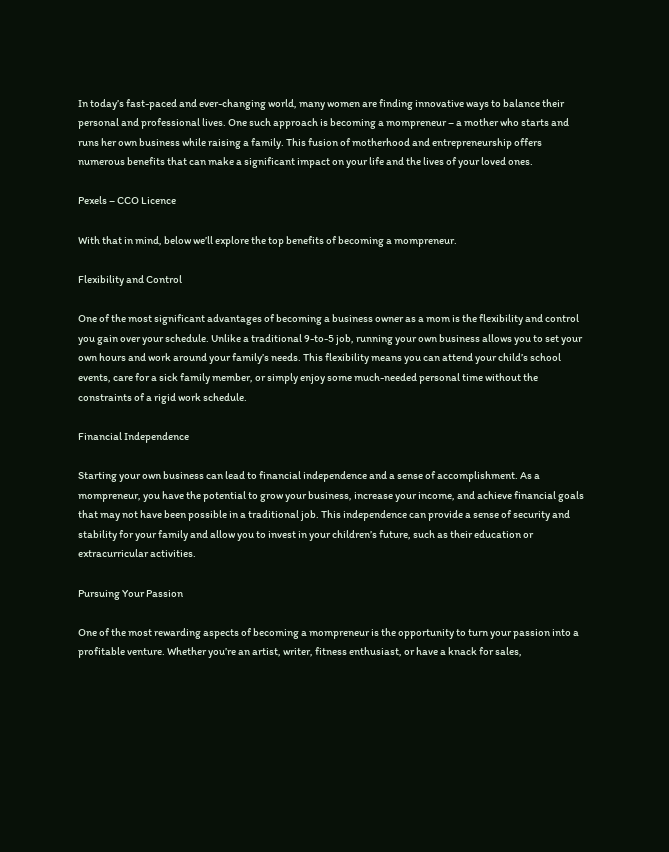In today’s fast-paced and ever-changing world, many women are finding innovative ways to balance their personal and professional lives. One such approach is becoming a mompreneur – a mother who starts and runs her own business while raising a family. This fusion of motherhood and entrepreneurship offers numerous benefits that can make a significant impact on your life and the lives of your loved ones.

Pexels – CCO Licence

With that in mind, below we’ll explore the top benefits of becoming a mompreneur.

Flexibility and Control

One of the most significant advantages of becoming a business owner as a mom is the flexibility and control you gain over your schedule. Unlike a traditional 9-to-5 job, running your own business allows you to set your own hours and work around your family’s needs. This flexibility means you can attend your child’s school events, care for a sick family member, or simply enjoy some much-needed personal time without the constraints of a rigid work schedule.

Financial Independence

Starting your own business can lead to financial independence and a sense of accomplishment. As a mompreneur, you have the potential to grow your business, increase your income, and achieve financial goals that may not have been possible in a traditional job. This independence can provide a sense of security and stability for your family and allow you to invest in your children’s future, such as their education or extracurricular activities.

Pursuing Your Passion

One of the most rewarding aspects of becoming a mompreneur is the opportunity to turn your passion into a profitable venture. Whether you’re an artist, writer, fitness enthusiast, or have a knack for sales,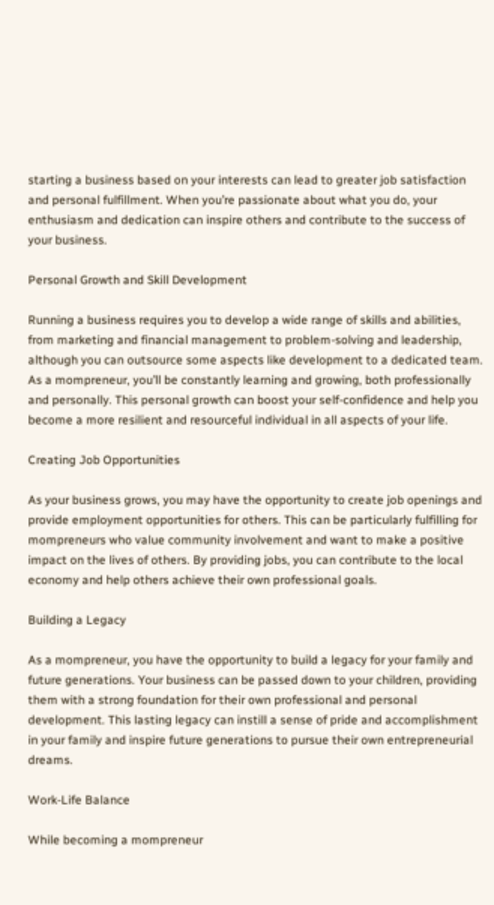starting a business based on your interests can lead to greater job satisfaction and personal fulfillment. When you’re passionate about what you do, your enthusiasm and dedication can inspire others and contribute to the success of your business.

Personal Growth and Skill Development

Running a business requires you to develop a wide range of skills and abilities, from marketing and financial management to problem-solving and leadership, although you can outsource some aspects like development to a dedicated team. As a mompreneur, you’ll be constantly learning and growing, both professionally and personally. This personal growth can boost your self-confidence and help you become a more resilient and resourceful individual in all aspects of your life.

Creating Job Opportunities

As your business grows, you may have the opportunity to create job openings and provide employment opportunities for others. This can be particularly fulfilling for mompreneurs who value community involvement and want to make a positive impact on the lives of others. By providing jobs, you can contribute to the local economy and help others achieve their own professional goals.

Building a Legacy

As a mompreneur, you have the opportunity to build a legacy for your family and future generations. Your business can be passed down to your children, providing them with a strong foundation for their own professional and personal development. This lasting legacy can instill a sense of pride and accomplishment in your family and inspire future generations to pursue their own entrepreneurial dreams.

Work-Life Balance

While becoming a mompreneur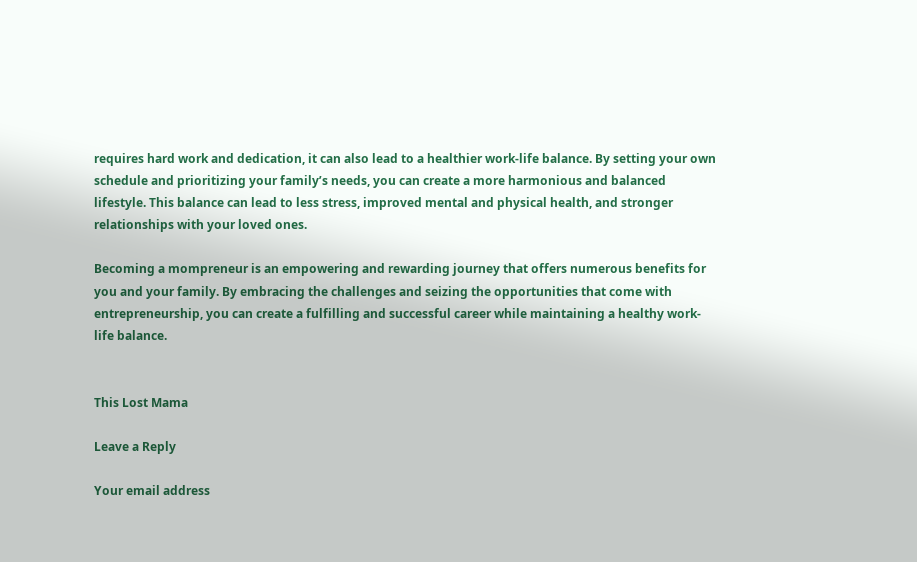requires hard work and dedication, it can also lead to a healthier work-life balance. By setting your own schedule and prioritizing your family’s needs, you can create a more harmonious and balanced lifestyle. This balance can lead to less stress, improved mental and physical health, and stronger relationships with your loved ones.

Becoming a mompreneur is an empowering and rewarding journey that offers numerous benefits for you and your family. By embracing the challenges and seizing the opportunities that come with entrepreneurship, you can create a fulfilling and successful career while maintaining a healthy work-life balance.


This Lost Mama

Leave a Reply

Your email address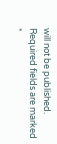will not be published. Required fields are marked *